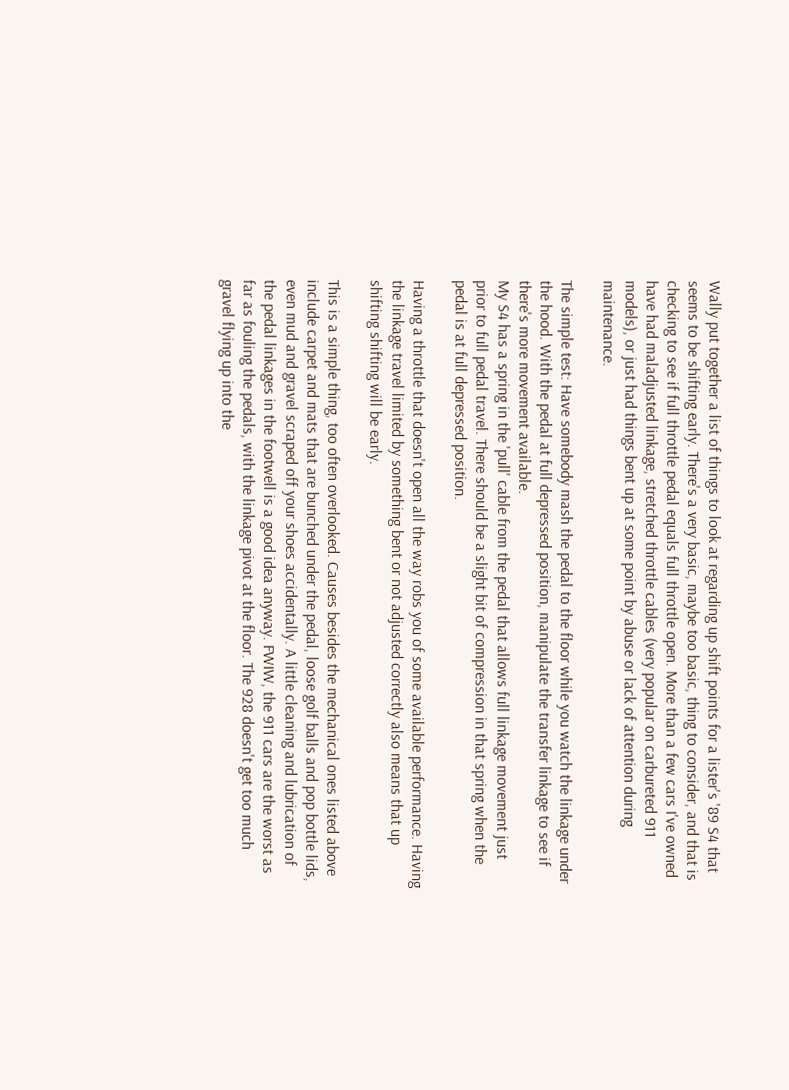Wally put together a list of things to look at regarding up shift points for a lister's '89 S4 that seems to be shifting early. There's a very basic, maybe too basic, thing to consider, and that is checking to see if full throttle pedal equals full throttle open. More than a few cars I've owned have had maladjusted linkage, stretched throttle cables (very popular on carbureted 911 models), or just had things bent up at some point by abuse or lack of attention during maintenance.

The simple test: Have somebody mash the pedal to the floor while you watch the linkage under the hood. With the pedal at full depressed position, manipulate the transfer linkage to see if there's more movement available.
My S4 has a spring in the 'pull' cable from the pedal that allows full linkage movement just prior to full pedal travel. There should be a slight bit of compression in that spring when the pedal is at full depressed position.

Having a throttle that doesn't open all the way robs you of some available performance. Having the linkage travel limited by something bent or not adjusted correctly also means that up shifting shifting will be early.

This is a simple thing, too often overlooked. Causes besides the mechanical ones listed above include carpet and mats that are bunched under the pedal, loose golf balls and pop bottle lids, even mud and gravel scraped off your shoes accidentally. A little cleaning and lubrication of the pedal linkages in the footwell is a good idea anyway. FWIW, the 911 cars are the worst as
far as fouling the pedals, with the linkage pivot at the floor. The 928 doesn't get too much gravel flying up into the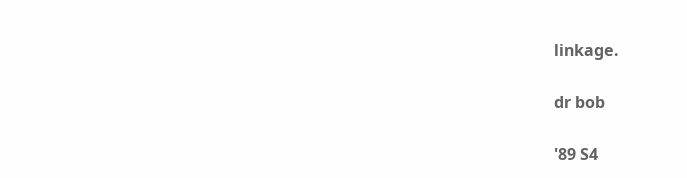linkage.

dr bob

'89 S4